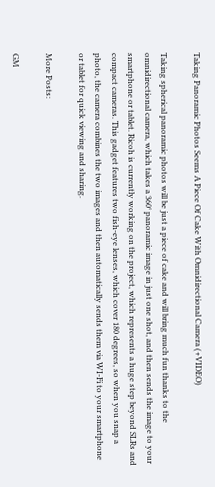Taking Panoramic Photos Seems A Piece Of Cake With Omnidirectional Camera (+VIDEO)

Taking spherical panoramic photos will be just a piece of cake and will bring much fun thanks to the omnidirectional camera, which takes a 360° panoramic image in just one shot, and then sends the image to your smartphone or tablet. Ricoh is currently working on the project, which represents a huge step beyond SLRs and compact cameras. This gadget features two fish-eye lenses, which cover 180 degrees, so when you snap a photo, the camera combines the two images and then automatically sends them via WI-Fi to your smartphone or tablet for quick viewing and sharing.

More Posts:

GM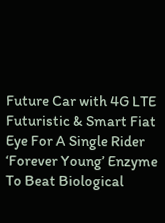Future Car with 4G LTE
Futuristic & Smart Fiat Eye For A Single Rider
‘Forever Young’ Enzyme To Beat Biological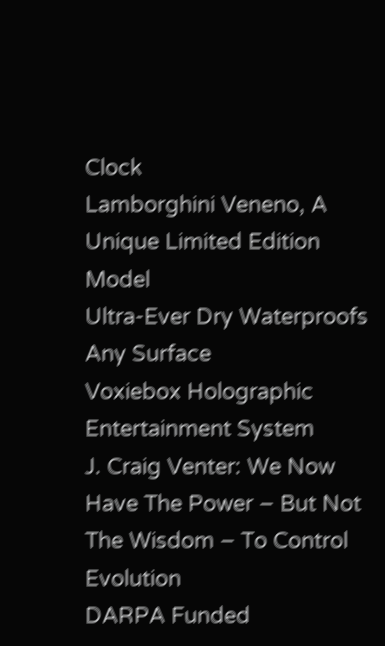Clock
Lamborghini Veneno, A Unique Limited Edition Model
Ultra-Ever Dry Waterproofs Any Surface
Voxiebox Holographic Entertainment System
J. Craig Venter: We Now Have The Power – But Not The Wisdom – To Control Evolution
DARPA Funded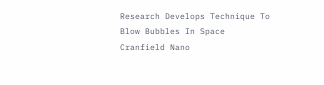Research Develops Technique To Blow Bubbles In Space
Cranfield Nano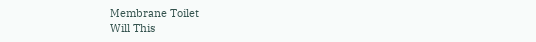Membrane Toilet
Will This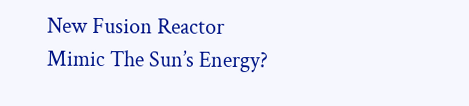New Fusion Reactor Mimic The Sun’s Energy?